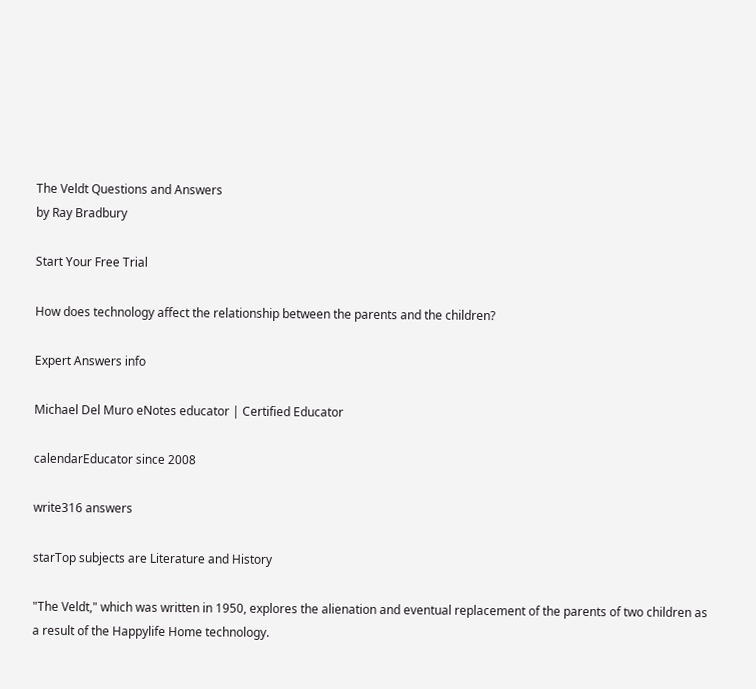The Veldt Questions and Answers
by Ray Bradbury

Start Your Free Trial

How does technology affect the relationship between the parents and the children?

Expert Answers info

Michael Del Muro eNotes educator | Certified Educator

calendarEducator since 2008

write316 answers

starTop subjects are Literature and History

"The Veldt," which was written in 1950, explores the alienation and eventual replacement of the parents of two children as a result of the Happylife Home technology.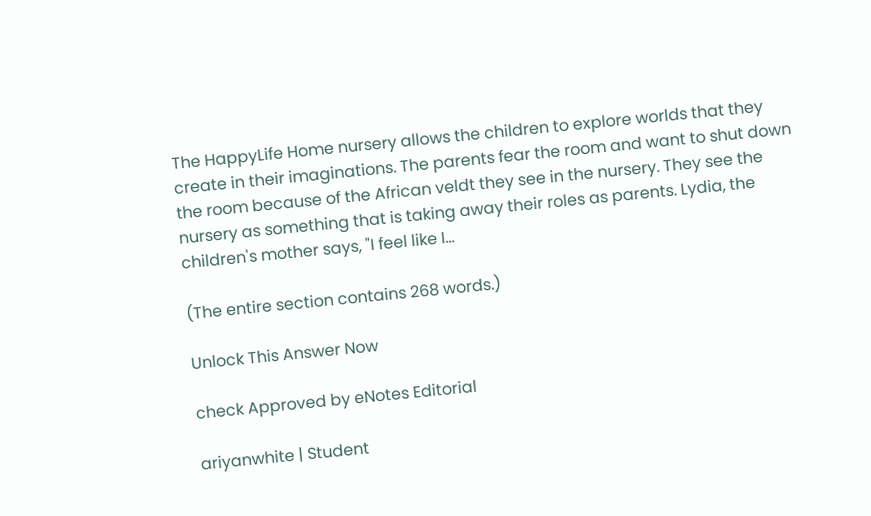The HappyLife Home nursery allows the children to explore worlds that they create in their imaginations. The parents fear the room and want to shut down the room because of the African veldt they see in the nursery. They see the nursery as something that is taking away their roles as parents. Lydia, the children's mother says, "I feel like I...

(The entire section contains 268 words.)

Unlock This Answer Now

check Approved by eNotes Editorial

ariyanwhite | Student